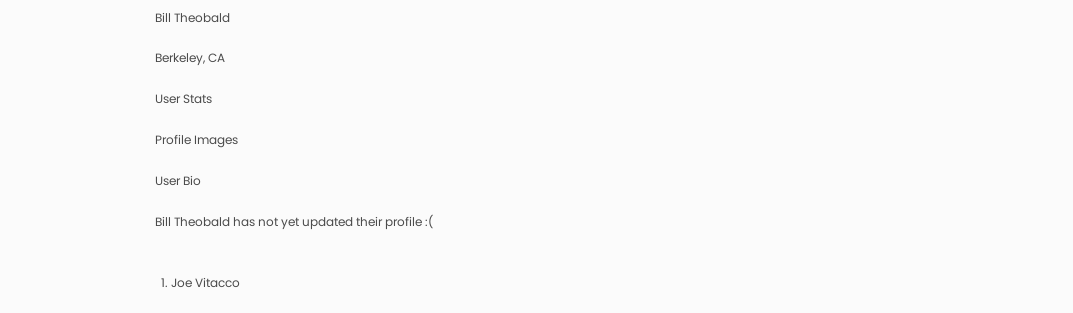Bill Theobald

Berkeley, CA

User Stats

Profile Images

User Bio

Bill Theobald has not yet updated their profile :(


  1. Joe Vitacco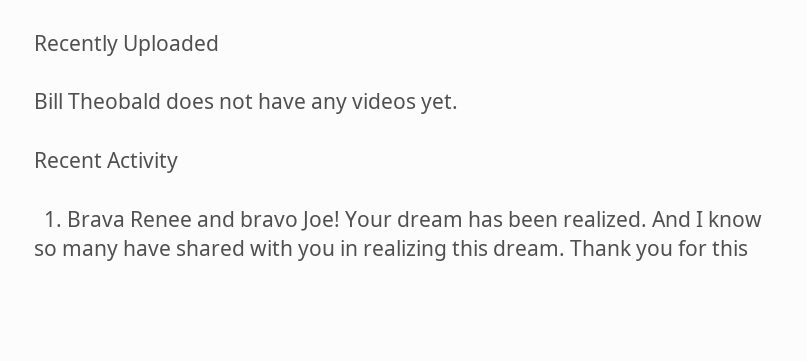Recently Uploaded

Bill Theobald does not have any videos yet.

Recent Activity

  1. Brava Renee and bravo Joe! Your dream has been realized. And I know so many have shared with you in realizing this dream. Thank you for this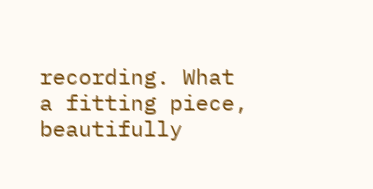recording. What a fitting piece, beautifully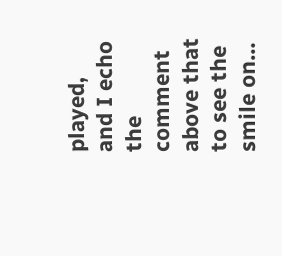played, and I echo the comment above that to see the smile on…